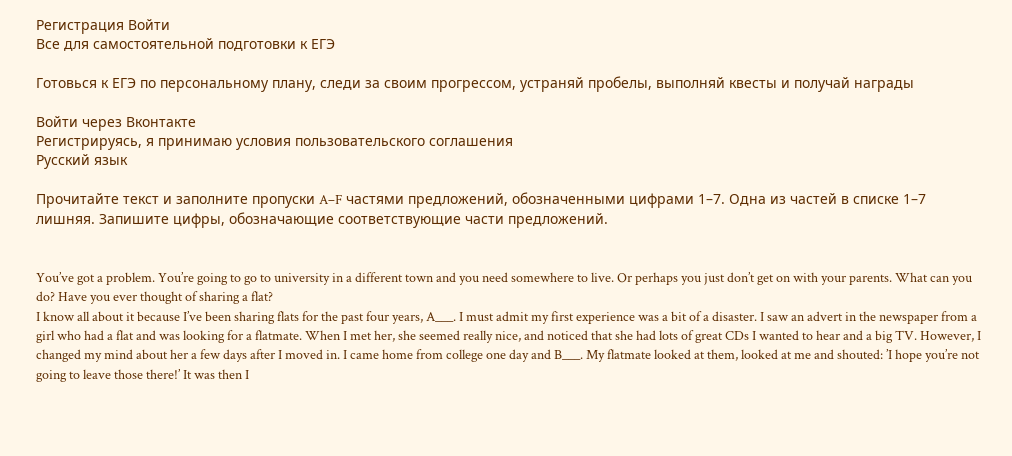Регистрация Войти
Все для самостоятельной подготовки к ЕГЭ

Готовься к ЕГЭ по персональному плану, следи за своим прогрессом, устраняй пробелы, выполняй квесты и получай награды

Войти через Вконтакте
Регистрируясь, я принимаю условия пользовательского соглашения
Русский язык

Прочитайте текст и заполните пропуски A–F частями предложений, обозначенными цифрами 1–7. Одна из частей в списке 1–7 лишняя. Запишите цифры, обозначающие соответствующие части предложений.


You’ve got a problem. You’re going to go to university in a different town and you need somewhere to live. Or perhaps you just don’t get on with your parents. What can you do? Have you ever thought of sharing a flat?
I know all about it because I’ve been sharing flats for the past four years, A___. I must admit my first experience was a bit of a disaster. I saw an advert in the newspaper from a girl who had a flat and was looking for a flatmate. When I met her, she seemed really nice, and noticed that she had lots of great CDs I wanted to hear and a big TV. However, I changed my mind about her a few days after I moved in. I came home from college one day and B___. My flatmate looked at them, looked at me and shouted: ’I hope you’re not going to leave those there!’ It was then I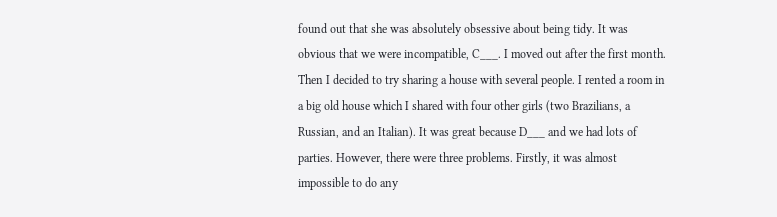found out that she was absolutely obsessive about being tidy. It was obvious that we were incompatible, C___. I moved out after the first month.
Then I decided to try sharing a house with several people. I rented a room in a big old house which I shared with four other girls (two Brazilians, a Russian, and an Italian). It was great because D___ and we had lots of parties. However, there were three problems. Firstly, it was almost impossible to do any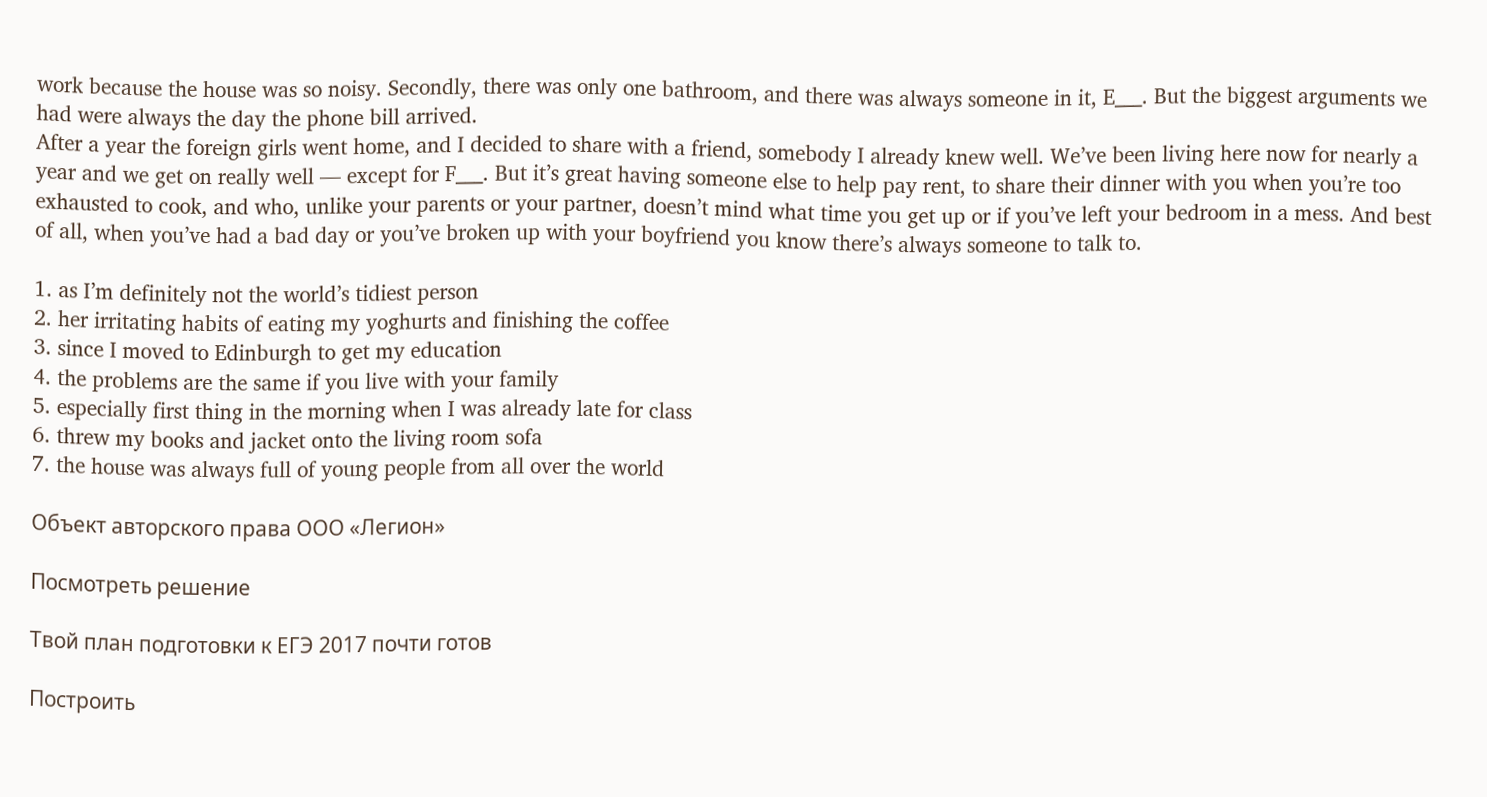work because the house was so noisy. Secondly, there was only one bathroom, and there was always someone in it, E___. But the biggest arguments we had were always the day the phone bill arrived.
After a year the foreign girls went home, and I decided to share with a friend, somebody I already knew well. We’ve been living here now for nearly a year and we get on really well — except for F___. But it’s great having someone else to help pay rent, to share their dinner with you when you’re too exhausted to cook, and who, unlike your parents or your partner, doesn’t mind what time you get up or if you’ve left your bedroom in a mess. And best of all, when you’ve had a bad day or you’ve broken up with your boyfriend you know there’s always someone to talk to.

1. as I’m definitely not the world’s tidiest person
2. her irritating habits of eating my yoghurts and finishing the coffee
3. since I moved to Edinburgh to get my education
4. the problems are the same if you live with your family
5. especially first thing in the morning when I was already late for class
6. threw my books and jacket onto the living room sofa
7. the house was always full of young people from all over the world

Объект авторского права ООО «Легион»

Посмотреть решение

Твой план подготовки к ЕГЭ 2017 почти готов

Построить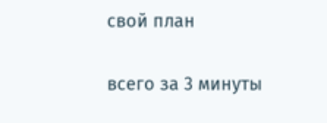свой план

всего за 3 минуты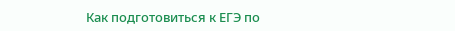Как подготовиться к ЕГЭ по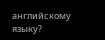английскому языку?